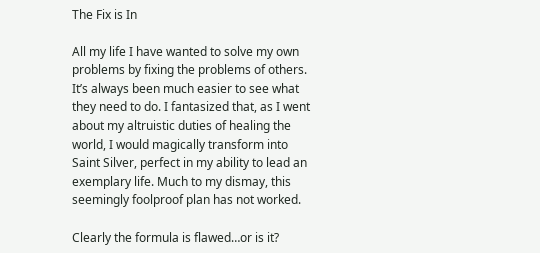The Fix is In

All my life I have wanted to solve my own problems by fixing the problems of others. It’s always been much easier to see what they need to do. I fantasized that, as I went about my altruistic duties of healing the world, I would magically transform into Saint Silver, perfect in my ability to lead an exemplary life. Much to my dismay, this seemingly foolproof plan has not worked.

Clearly the formula is flawed…or is it?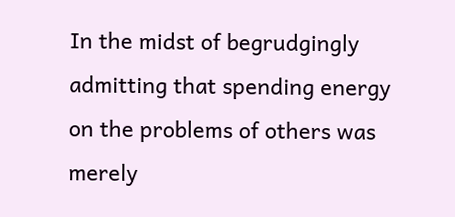In the midst of begrudgingly admitting that spending energy on the problems of others was merely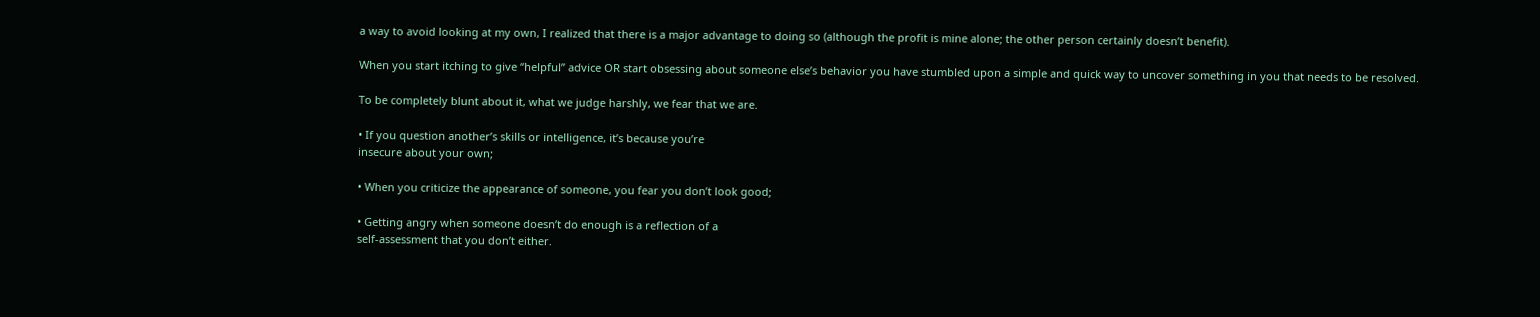a way to avoid looking at my own, I realized that there is a major advantage to doing so (although the profit is mine alone; the other person certainly doesn’t benefit).

When you start itching to give “helpful” advice OR start obsessing about someone else’s behavior you have stumbled upon a simple and quick way to uncover something in you that needs to be resolved.

To be completely blunt about it, what we judge harshly, we fear that we are.

• If you question another’s skills or intelligence, it’s because you’re
insecure about your own;

• When you criticize the appearance of someone, you fear you don’t look good;

• Getting angry when someone doesn’t do enough is a reflection of a
self-assessment that you don’t either.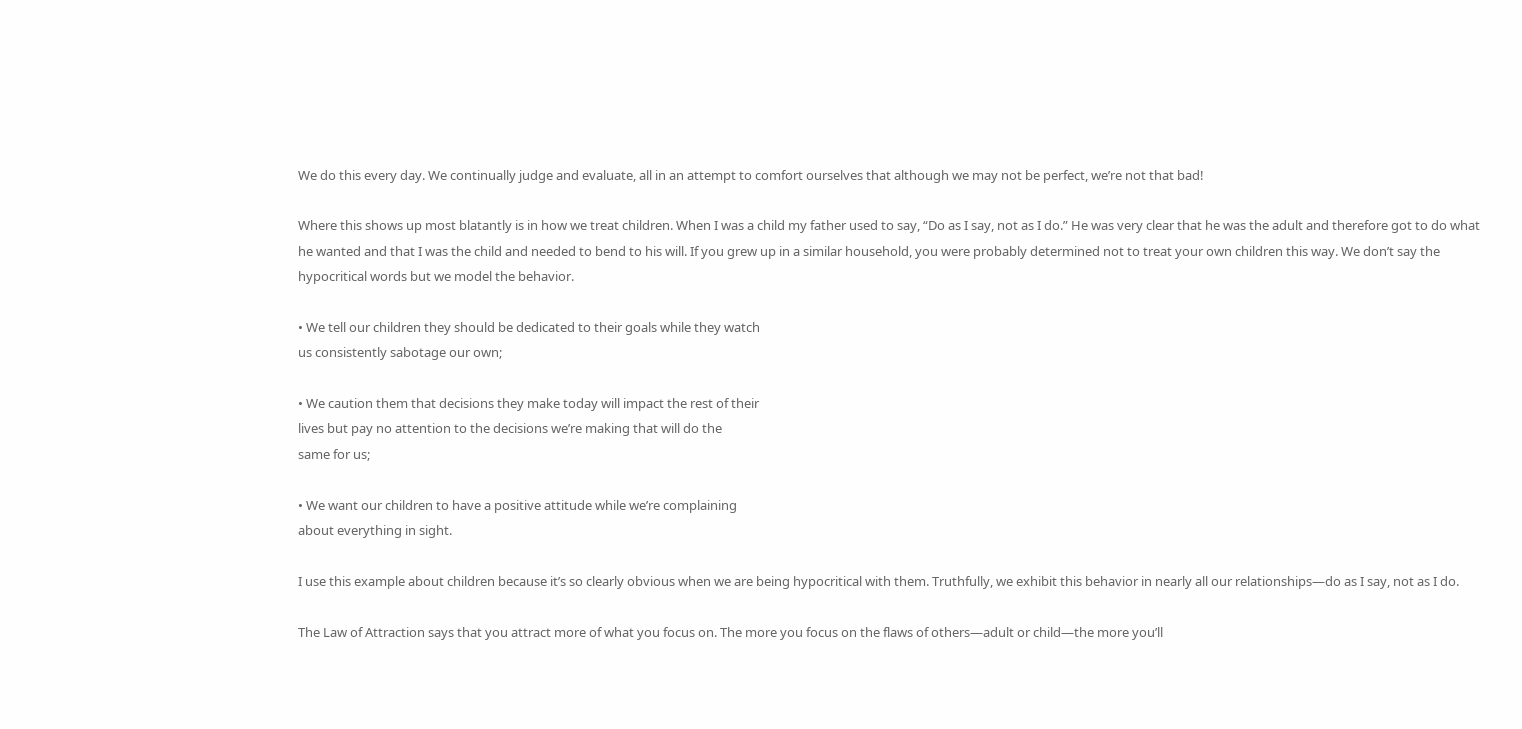We do this every day. We continually judge and evaluate, all in an attempt to comfort ourselves that although we may not be perfect, we’re not that bad!

Where this shows up most blatantly is in how we treat children. When I was a child my father used to say, “Do as I say, not as I do.” He was very clear that he was the adult and therefore got to do what he wanted and that I was the child and needed to bend to his will. If you grew up in a similar household, you were probably determined not to treat your own children this way. We don’t say the hypocritical words but we model the behavior.

• We tell our children they should be dedicated to their goals while they watch
us consistently sabotage our own;

• We caution them that decisions they make today will impact the rest of their
lives but pay no attention to the decisions we’re making that will do the
same for us;

• We want our children to have a positive attitude while we’re complaining
about everything in sight.

I use this example about children because it’s so clearly obvious when we are being hypocritical with them. Truthfully, we exhibit this behavior in nearly all our relationships—do as I say, not as I do.

The Law of Attraction says that you attract more of what you focus on. The more you focus on the flaws of others—adult or child—the more you’ll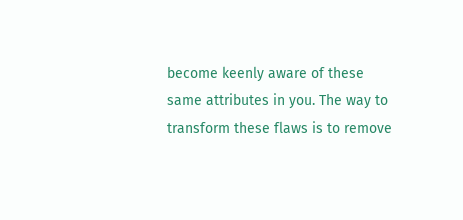become keenly aware of these same attributes in you. The way to transform these flaws is to remove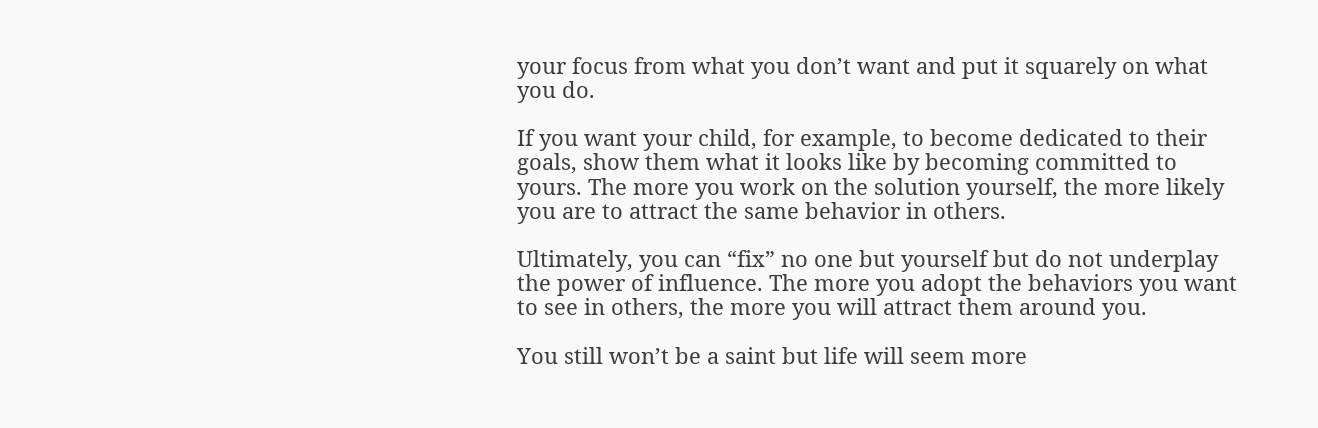your focus from what you don’t want and put it squarely on what you do.

If you want your child, for example, to become dedicated to their goals, show them what it looks like by becoming committed to yours. The more you work on the solution yourself, the more likely you are to attract the same behavior in others.

Ultimately, you can “fix” no one but yourself but do not underplay the power of influence. The more you adopt the behaviors you want to see in others, the more you will attract them around you.

You still won’t be a saint but life will seem more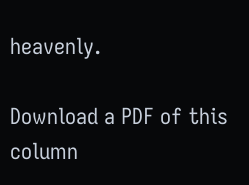heavenly.

Download a PDF of this column